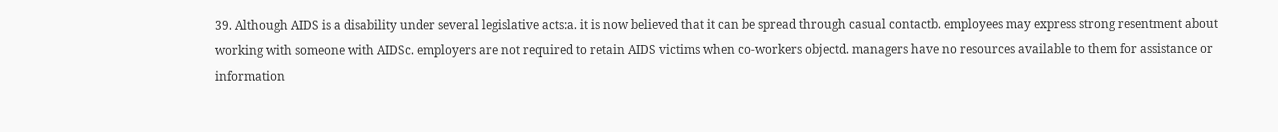39. Although AIDS is a disability under several legislative acts:a. it is now believed that it can be spread through casual contactb. employees may express strong resentment about working with someone with AIDSc. employers are not required to retain AIDS victims when co-workers objectd. managers have no resources available to them for assistance or information